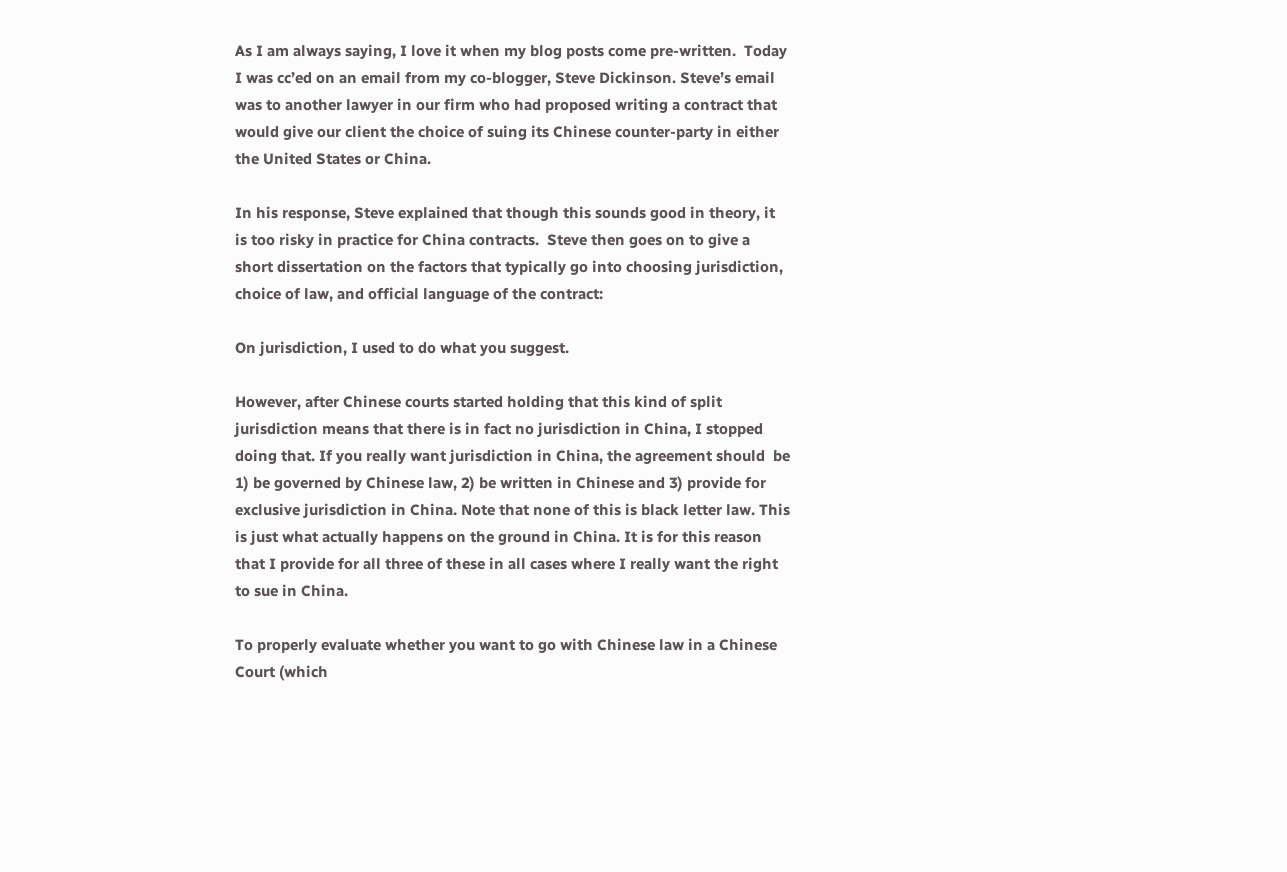As I am always saying, I love it when my blog posts come pre-written.  Today I was cc’ed on an email from my co-blogger, Steve Dickinson. Steve’s email was to another lawyer in our firm who had proposed writing a contract that would give our client the choice of suing its Chinese counter-party in either the United States or China.

In his response, Steve explained that though this sounds good in theory, it is too risky in practice for China contracts.  Steve then goes on to give a short dissertation on the factors that typically go into choosing jurisdiction, choice of law, and official language of the contract:

On jurisdiction, I used to do what you suggest.

However, after Chinese courts started holding that this kind of split jurisdiction means that there is in fact no jurisdiction in China, I stopped doing that. If you really want jurisdiction in China, the agreement should  be 1) be governed by Chinese law, 2) be written in Chinese and 3) provide for exclusive jurisdiction in China. Note that none of this is black letter law. This is just what actually happens on the ground in China. It is for this reason that I provide for all three of these in all cases where I really want the right to sue in China.

To properly evaluate whether you want to go with Chinese law in a Chinese Court (which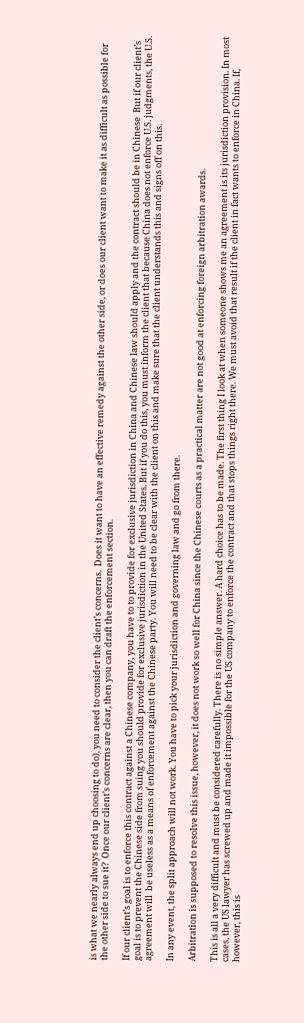is what we nearly always end up choosing to do), you need to consider the client’s concerns.  Does it want to have an effective remedy against the other side, or does our client want to make it as difficult as possible for the other side to sue it?  Once our client’s concerns are clear, then you can draft the enforcement section.

If our client’s goal is to enforce this contract against a Chinese company, you have to to provide for exclusive jurisdiction in China and Chinese law should apply and the contract should be in Chinese  But if our client’s goal is to prevent the Chinese side from suing you should provide for exclusive jurisdiction in the United States. But if you do this, you must inform the client that because China does not enforce U.S. judgments, the U.S. agreement will  be useless as a means of enforcement against the Chinese party. You will need to be clear with the client on this and make sure that the client understands this and signs off on this.

In any event, the split approach will not work. You have to pick your jurisdiction and governing law and go from there.

Arbitration is supposed to resolve this issue, however, it does not work so well for China since the Chinese courts as a practical matter are not good at enforcing foreign arbitration awards.

This is all a very difficult and must be considered carefully. There is no simple answer. A hard choice has to be made. The first thing I look at when someone shows me an agreement is its jurisdiction provision. In most cases, the US lawyer has screwed up and made it impossible for the US company to enforce the contract and that stops things right there. We must avoid that result if the client in fact wants to enforce in China. If, however, this is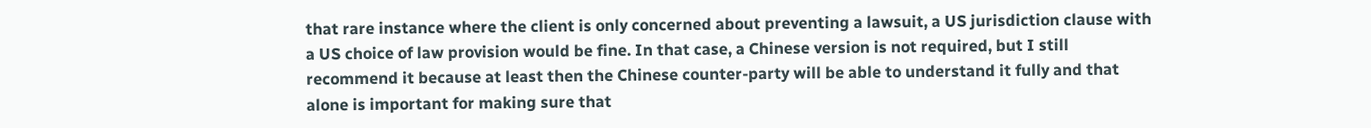that rare instance where the client is only concerned about preventing a lawsuit, a US jurisdiction clause with a US choice of law provision would be fine. In that case, a Chinese version is not required, but I still recommend it because at least then the Chinese counter-party will be able to understand it fully and that alone is important for making sure that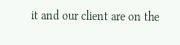it and our client are on the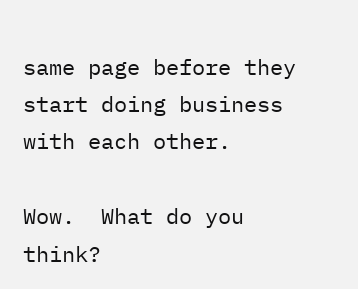same page before they start doing business with each other.

Wow.  What do you think?